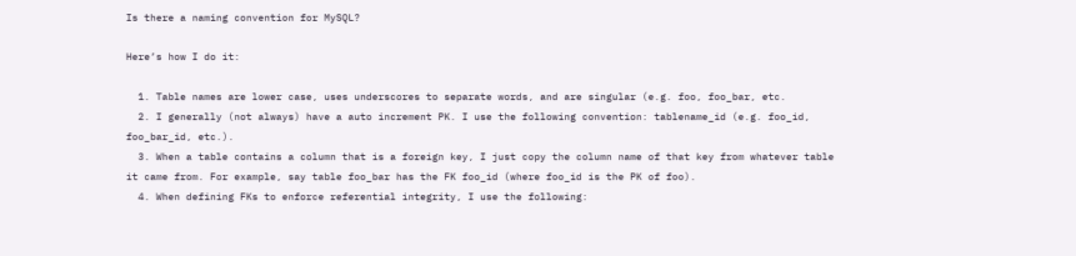Is there a naming convention for MySQL?

Here’s how I do it:

  1. Table names are lower case, uses underscores to separate words, and are singular (e.g. foo, foo_bar, etc.
  2. I generally (not always) have a auto increment PK. I use the following convention: tablename_id (e.g. foo_id, foo_bar_id, etc.).
  3. When a table contains a column that is a foreign key, I just copy the column name of that key from whatever table it came from. For example, say table foo_bar has the FK foo_id (where foo_id is the PK of foo).
  4. When defining FKs to enforce referential integrity, I use the following: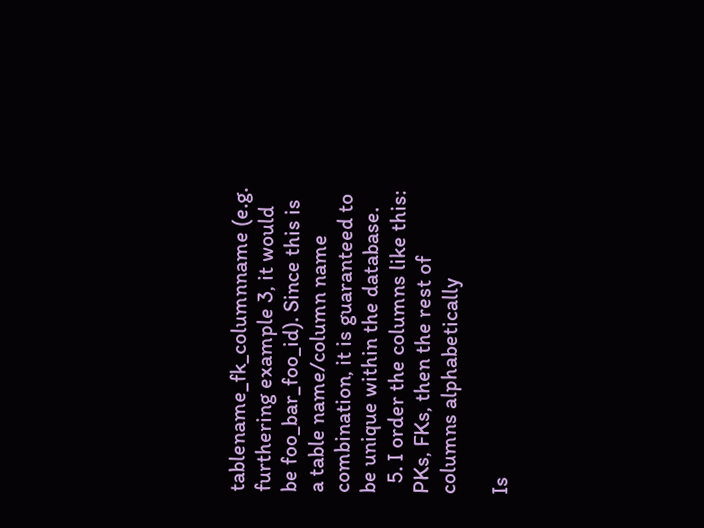tablename_fk_columnname (e.g. furthering example 3, it would be foo_bar_foo_id). Since this is a table name/column name combination, it is guaranteed to be unique within the database.
  5. I order the columns like this: PKs, FKs, then the rest of columns alphabetically

Is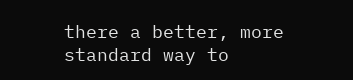there a better, more standard way to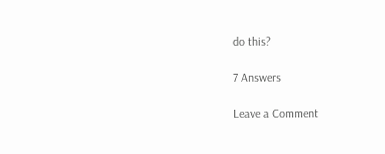do this?

7 Answers

Leave a Comment